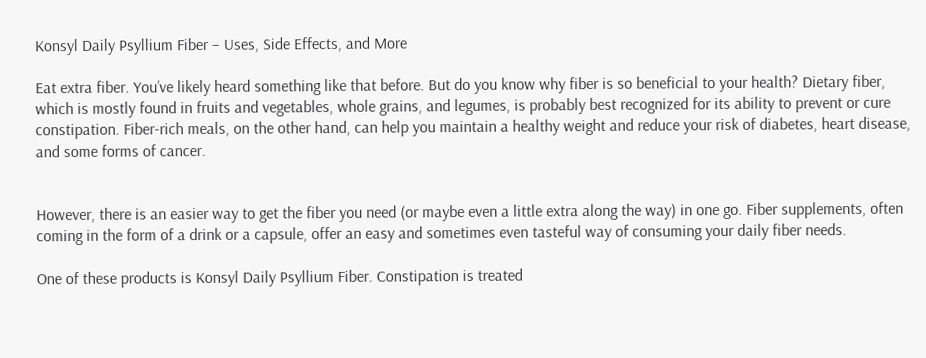Konsyl Daily Psyllium Fiber – Uses, Side Effects, and More

Eat extra fiber. You’ve likely heard something like that before. But do you know why fiber is so beneficial to your health? Dietary fiber, which is mostly found in fruits and vegetables, whole grains, and legumes, is probably best recognized for its ability to prevent or cure constipation. Fiber-rich meals, on the other hand, can help you maintain a healthy weight and reduce your risk of diabetes, heart disease, and some forms of cancer.


However, there is an easier way to get the fiber you need (or maybe even a little extra along the way) in one go. Fiber supplements, often coming in the form of a drink or a capsule, offer an easy and sometimes even tasteful way of consuming your daily fiber needs.

One of these products is Konsyl Daily Psyllium Fiber. Constipation is treated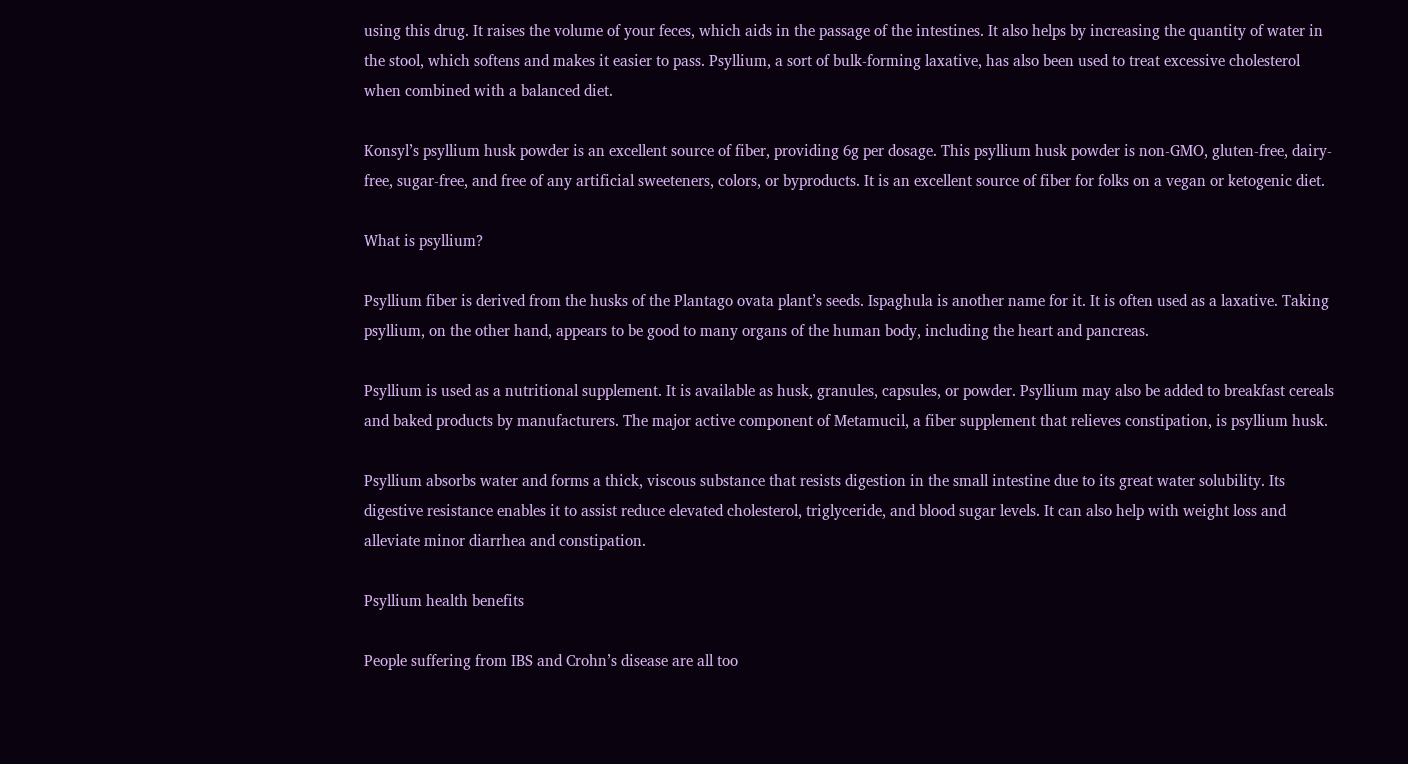using this drug. It raises the volume of your feces, which aids in the passage of the intestines. It also helps by increasing the quantity of water in the stool, which softens and makes it easier to pass. Psyllium, a sort of bulk-forming laxative, has also been used to treat excessive cholesterol when combined with a balanced diet.

Konsyl’s psyllium husk powder is an excellent source of fiber, providing 6g per dosage. This psyllium husk powder is non-GMO, gluten-free, dairy-free, sugar-free, and free of any artificial sweeteners, colors, or byproducts. It is an excellent source of fiber for folks on a vegan or ketogenic diet.

What is psyllium?

Psyllium fiber is derived from the husks of the Plantago ovata plant’s seeds. Ispaghula is another name for it. It is often used as a laxative. Taking psyllium, on the other hand, appears to be good to many organs of the human body, including the heart and pancreas.

Psyllium is used as a nutritional supplement. It is available as husk, granules, capsules, or powder. Psyllium may also be added to breakfast cereals and baked products by manufacturers. The major active component of Metamucil, a fiber supplement that relieves constipation, is psyllium husk.

Psyllium absorbs water and forms a thick, viscous substance that resists digestion in the small intestine due to its great water solubility. Its digestive resistance enables it to assist reduce elevated cholesterol, triglyceride, and blood sugar levels. It can also help with weight loss and alleviate minor diarrhea and constipation.

Psyllium health benefits

People suffering from IBS and Crohn’s disease are all too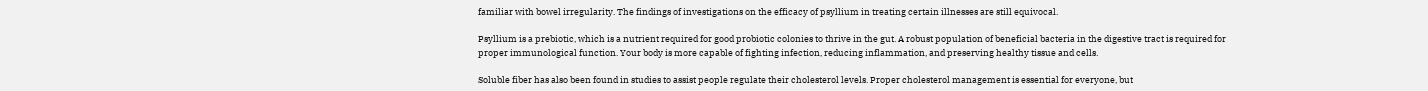familiar with bowel irregularity. The findings of investigations on the efficacy of psyllium in treating certain illnesses are still equivocal.

Psyllium is a prebiotic, which is a nutrient required for good probiotic colonies to thrive in the gut. A robust population of beneficial bacteria in the digestive tract is required for proper immunological function. Your body is more capable of fighting infection, reducing inflammation, and preserving healthy tissue and cells.

Soluble fiber has also been found in studies to assist people regulate their cholesterol levels. Proper cholesterol management is essential for everyone, but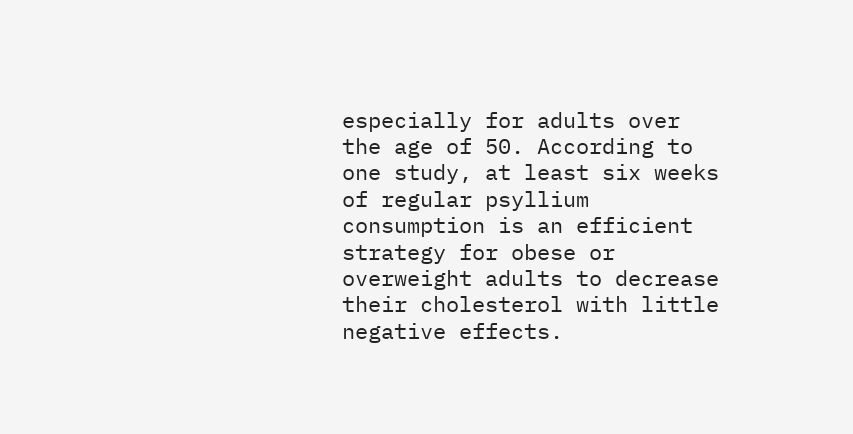especially for adults over the age of 50. According to one study, at least six weeks of regular psyllium consumption is an efficient strategy for obese or overweight adults to decrease their cholesterol with little negative effects.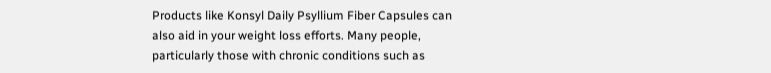Products like Konsyl Daily Psyllium Fiber Capsules can also aid in your weight loss efforts. Many people, particularly those with chronic conditions such as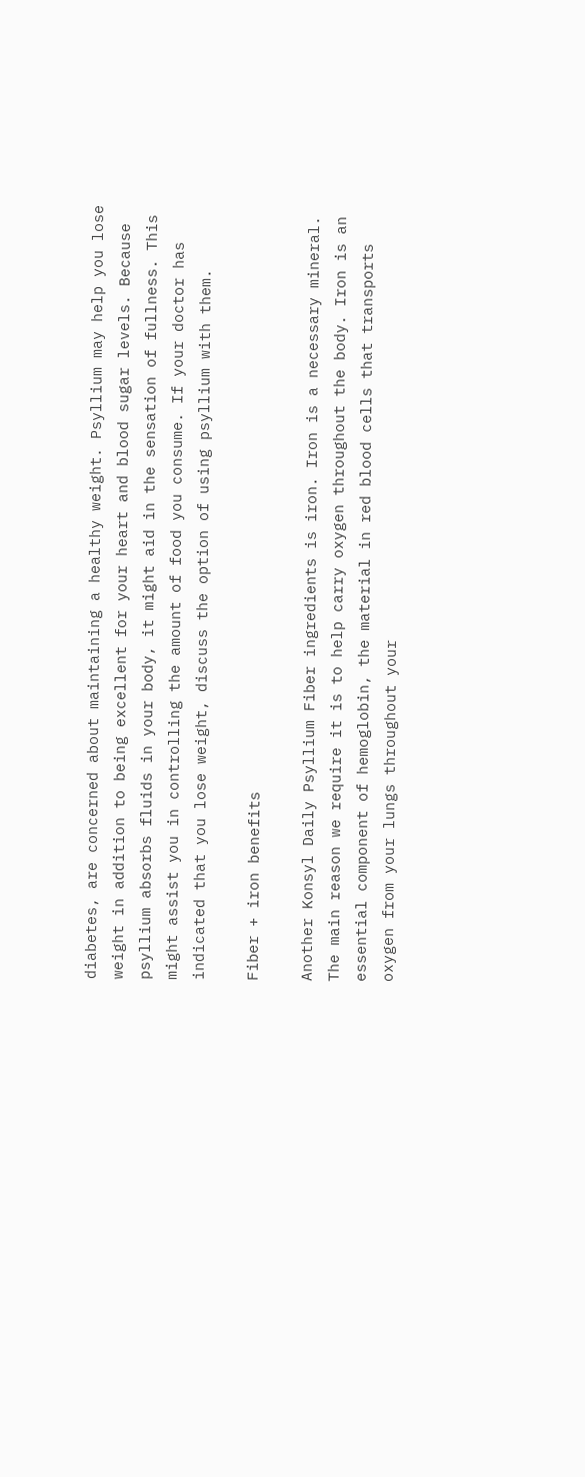diabetes, are concerned about maintaining a healthy weight. Psyllium may help you lose weight in addition to being excellent for your heart and blood sugar levels. Because psyllium absorbs fluids in your body, it might aid in the sensation of fullness. This might assist you in controlling the amount of food you consume. If your doctor has indicated that you lose weight, discuss the option of using psyllium with them.

Fiber + iron benefits

Another Konsyl Daily Psyllium Fiber ingredients is iron. Iron is a necessary mineral. The main reason we require it is to help carry oxygen throughout the body. Iron is an essential component of hemoglobin, the material in red blood cells that transports oxygen from your lungs throughout your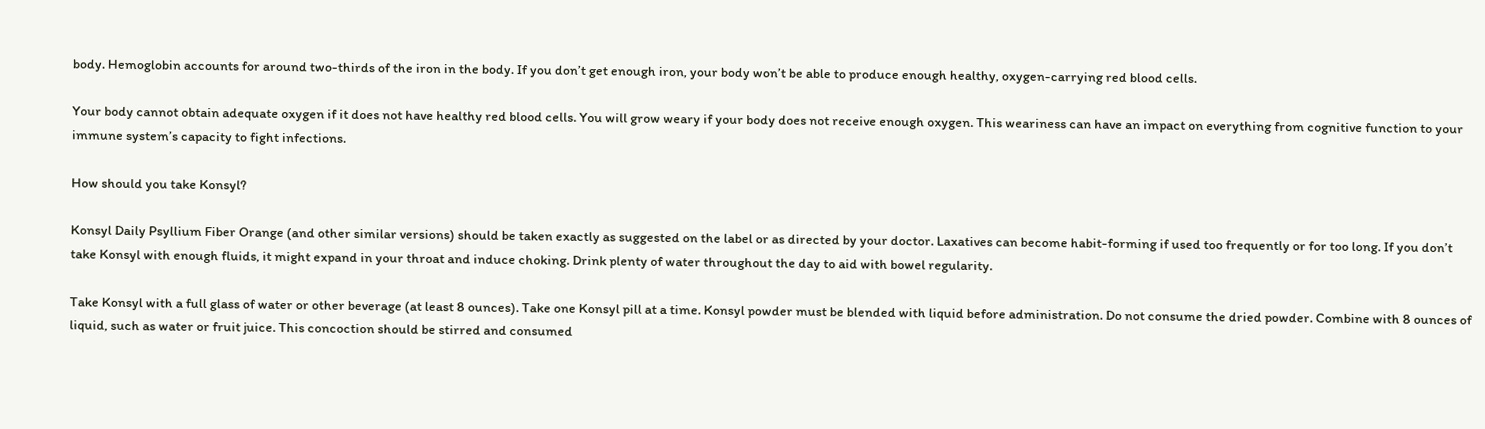body. Hemoglobin accounts for around two-thirds of the iron in the body. If you don’t get enough iron, your body won’t be able to produce enough healthy, oxygen-carrying red blood cells.

Your body cannot obtain adequate oxygen if it does not have healthy red blood cells. You will grow weary if your body does not receive enough oxygen. This weariness can have an impact on everything from cognitive function to your immune system’s capacity to fight infections.

How should you take Konsyl?

Konsyl Daily Psyllium Fiber Orange (and other similar versions) should be taken exactly as suggested on the label or as directed by your doctor. Laxatives can become habit-forming if used too frequently or for too long. If you don’t take Konsyl with enough fluids, it might expand in your throat and induce choking. Drink plenty of water throughout the day to aid with bowel regularity.

Take Konsyl with a full glass of water or other beverage (at least 8 ounces). Take one Konsyl pill at a time. Konsyl powder must be blended with liquid before administration. Do not consume the dried powder. Combine with 8 ounces of liquid, such as water or fruit juice. This concoction should be stirred and consumed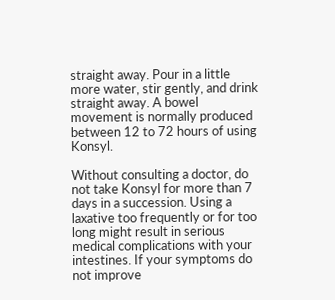straight away. Pour in a little more water, stir gently, and drink straight away. A bowel movement is normally produced between 12 to 72 hours of using Konsyl.

Without consulting a doctor, do not take Konsyl for more than 7 days in a succession. Using a laxative too frequently or for too long might result in serious medical complications with your intestines. If your symptoms do not improve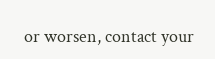or worsen, contact your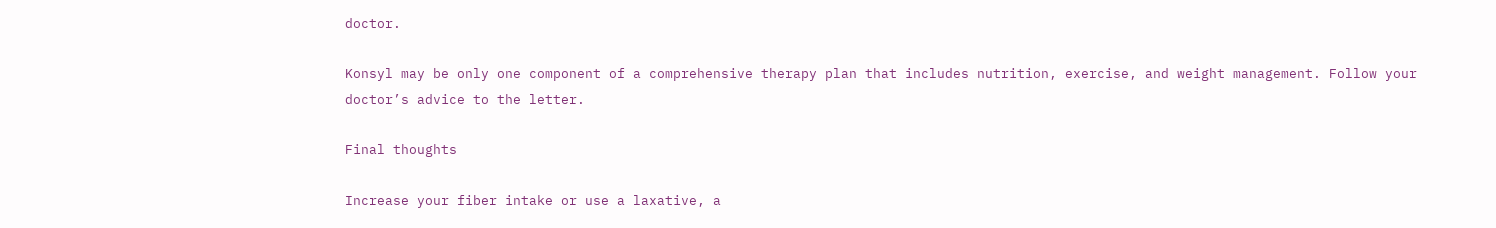doctor.

Konsyl may be only one component of a comprehensive therapy plan that includes nutrition, exercise, and weight management. Follow your doctor’s advice to the letter.

Final thoughts

Increase your fiber intake or use a laxative, a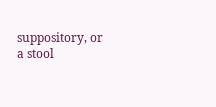suppository, or a stool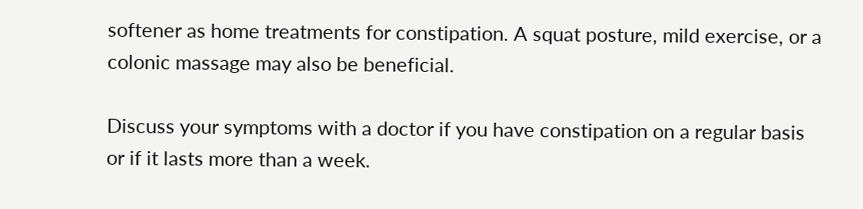softener as home treatments for constipation. A squat posture, mild exercise, or a colonic massage may also be beneficial.

Discuss your symptoms with a doctor if you have constipation on a regular basis or if it lasts more than a week.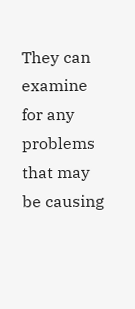They can examine for any problems that may be causing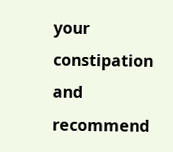your constipation and recommend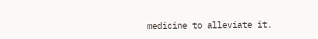medicine to alleviate it.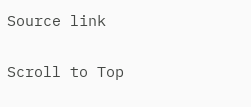Source link

Scroll to Top